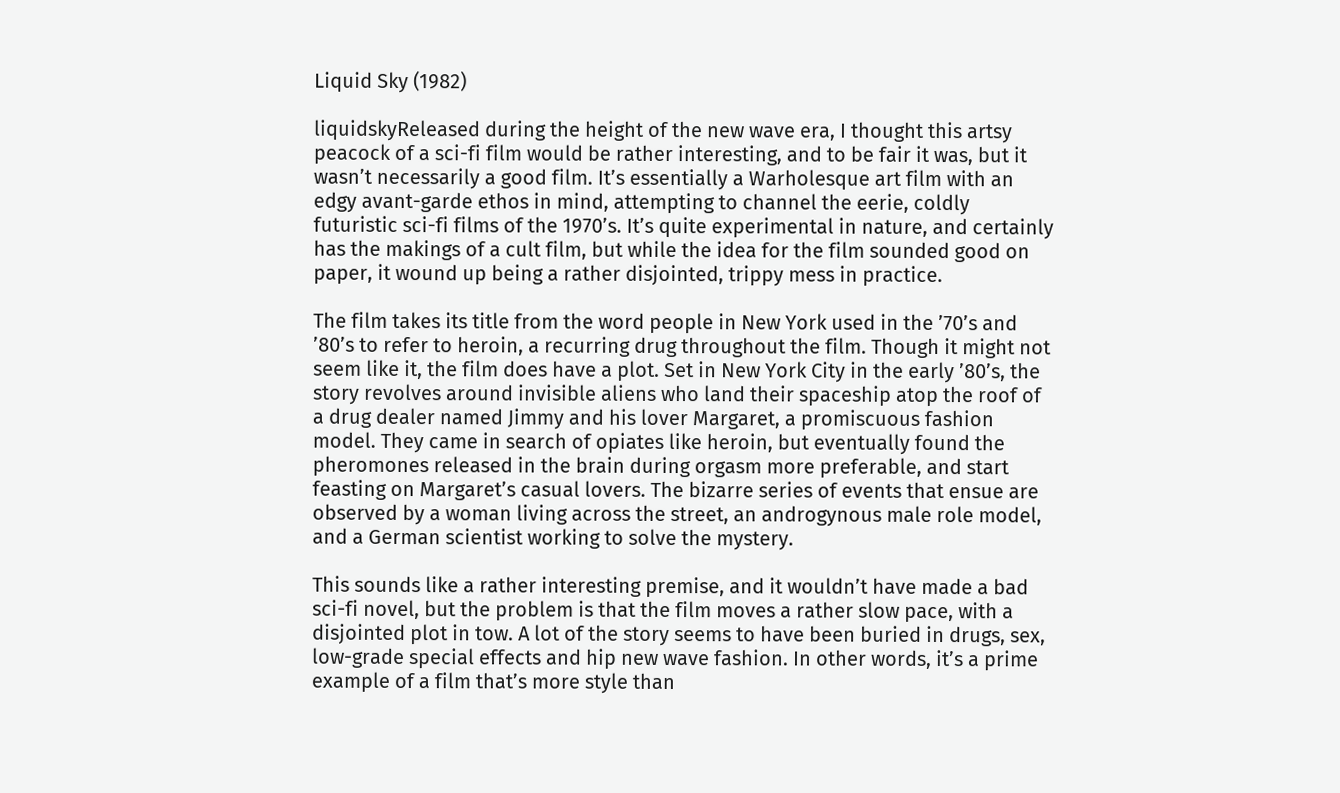Liquid Sky (1982)

liquidskyReleased during the height of the new wave era, I thought this artsy peacock of a sci-fi film would be rather interesting, and to be fair it was, but it wasn’t necessarily a good film. It’s essentially a Warholesque art film with an edgy avant-garde ethos in mind, attempting to channel the eerie, coldly futuristic sci-fi films of the 1970’s. It’s quite experimental in nature, and certainly has the makings of a cult film, but while the idea for the film sounded good on paper, it wound up being a rather disjointed, trippy mess in practice.

The film takes its title from the word people in New York used in the ’70’s and ’80’s to refer to heroin, a recurring drug throughout the film. Though it might not seem like it, the film does have a plot. Set in New York City in the early ’80’s, the story revolves around invisible aliens who land their spaceship atop the roof of a drug dealer named Jimmy and his lover Margaret, a promiscuous fashion model. They came in search of opiates like heroin, but eventually found the pheromones released in the brain during orgasm more preferable, and start feasting on Margaret’s casual lovers. The bizarre series of events that ensue are observed by a woman living across the street, an androgynous male role model, and a German scientist working to solve the mystery.

This sounds like a rather interesting premise, and it wouldn’t have made a bad sci-fi novel, but the problem is that the film moves a rather slow pace, with a disjointed plot in tow. A lot of the story seems to have been buried in drugs, sex, low-grade special effects and hip new wave fashion. In other words, it’s a prime example of a film that’s more style than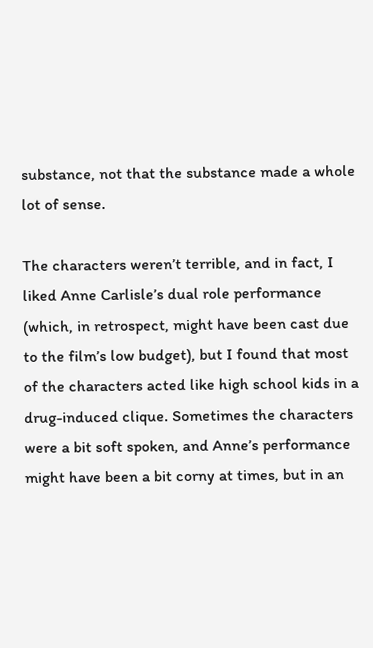substance, not that the substance made a whole lot of sense.

The characters weren’t terrible, and in fact, I liked Anne Carlisle’s dual role performance (which, in retrospect, might have been cast due to the film’s low budget), but I found that most of the characters acted like high school kids in a drug-induced clique. Sometimes the characters were a bit soft spoken, and Anne’s performance might have been a bit corny at times, but in an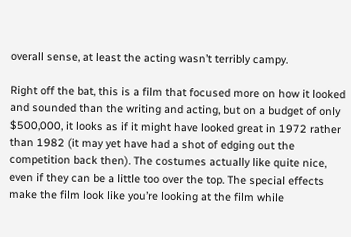overall sense, at least the acting wasn’t terribly campy.

Right off the bat, this is a film that focused more on how it looked and sounded than the writing and acting, but on a budget of only $500,000, it looks as if it might have looked great in 1972 rather than 1982 (it may yet have had a shot of edging out the competition back then). The costumes actually like quite nice, even if they can be a little too over the top. The special effects make the film look like you’re looking at the film while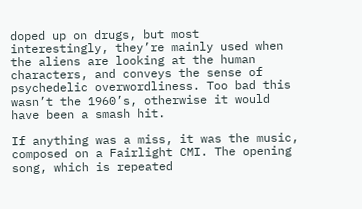doped up on drugs, but most interestingly, they’re mainly used when the aliens are looking at the human characters, and conveys the sense of psychedelic overwordliness. Too bad this wasn’t the 1960’s, otherwise it would have been a smash hit.

If anything was a miss, it was the music, composed on a Fairlight CMI. The opening song, which is repeated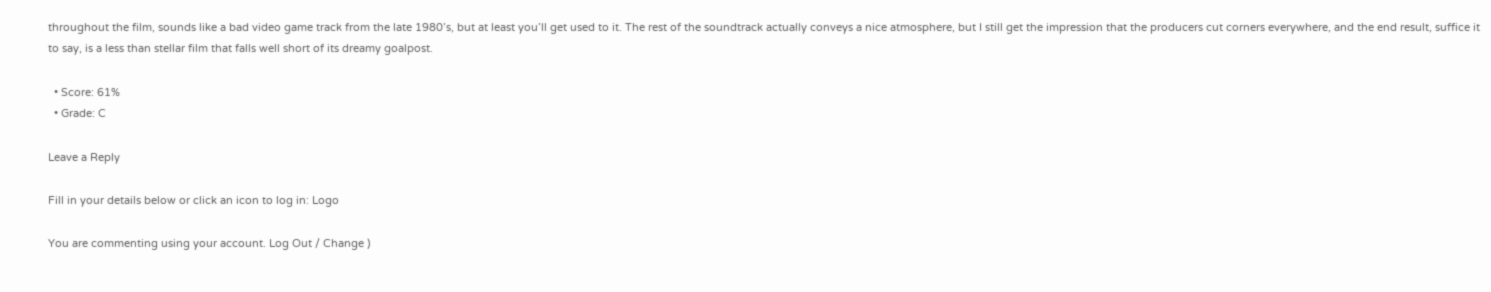throughout the film, sounds like a bad video game track from the late 1980’s, but at least you’ll get used to it. The rest of the soundtrack actually conveys a nice atmosphere, but I still get the impression that the producers cut corners everywhere, and the end result, suffice it to say, is a less than stellar film that falls well short of its dreamy goalpost.

  • Score: 61%
  • Grade: C

Leave a Reply

Fill in your details below or click an icon to log in: Logo

You are commenting using your account. Log Out / Change )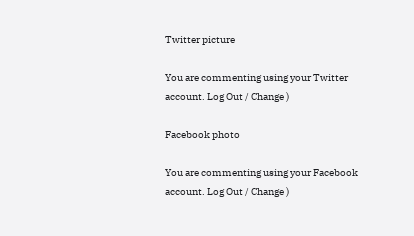Twitter picture

You are commenting using your Twitter account. Log Out / Change )

Facebook photo

You are commenting using your Facebook account. Log Out / Change )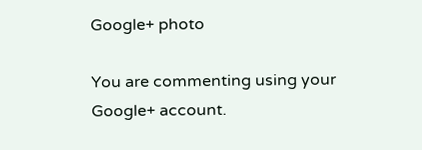Google+ photo

You are commenting using your Google+ account.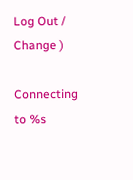Log Out / Change )

Connecting to %s